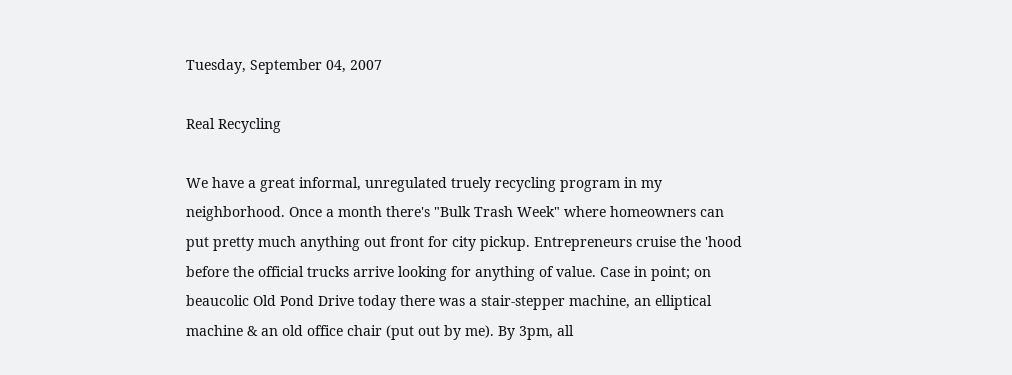Tuesday, September 04, 2007

Real Recycling

We have a great informal, unregulated truely recycling program in my neighborhood. Once a month there's "Bulk Trash Week" where homeowners can put pretty much anything out front for city pickup. Entrepreneurs cruise the 'hood before the official trucks arrive looking for anything of value. Case in point; on beaucolic Old Pond Drive today there was a stair-stepper machine, an elliptical machine & an old office chair (put out by me). By 3pm, all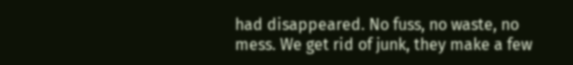had disappeared. No fuss, no waste, no mess. We get rid of junk, they make a few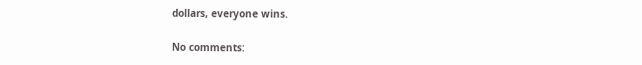dollars, everyone wins.

No comments: